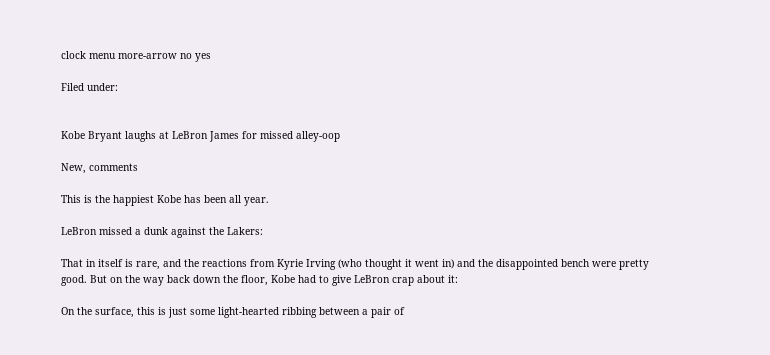clock menu more-arrow no yes

Filed under:


Kobe Bryant laughs at LeBron James for missed alley-oop

New, comments

This is the happiest Kobe has been all year.

LeBron missed a dunk against the Lakers:

That in itself is rare, and the reactions from Kyrie Irving (who thought it went in) and the disappointed bench were pretty good. But on the way back down the floor, Kobe had to give LeBron crap about it:

On the surface, this is just some light-hearted ribbing between a pair of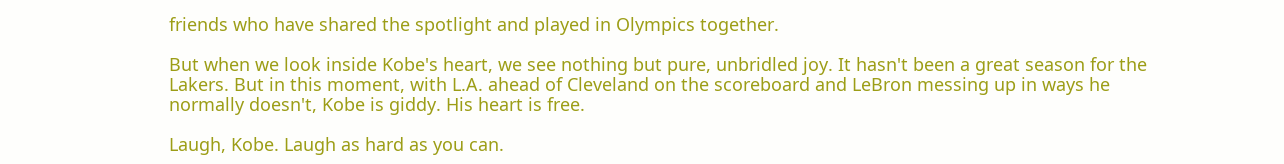friends who have shared the spotlight and played in Olympics together.

But when we look inside Kobe's heart, we see nothing but pure, unbridled joy. It hasn't been a great season for the Lakers. But in this moment, with L.A. ahead of Cleveland on the scoreboard and LeBron messing up in ways he normally doesn't, Kobe is giddy. His heart is free.

Laugh, Kobe. Laugh as hard as you can.